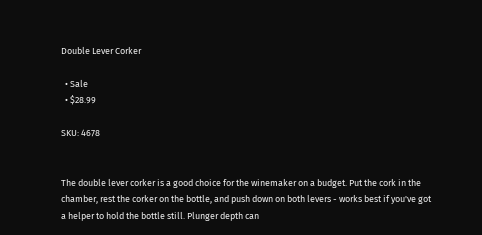Double Lever Corker

  • Sale
  • $28.99

SKU: 4678


The double lever corker is a good choice for the winemaker on a budget. Put the cork in the chamber, rest the corker on the bottle, and push down on both levers - works best if you've got a helper to hold the bottle still. Plunger depth can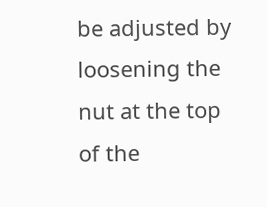be adjusted by loosening the nut at the top of the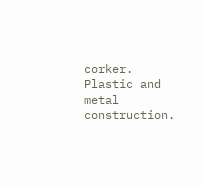corker. Plastic and metal construction.